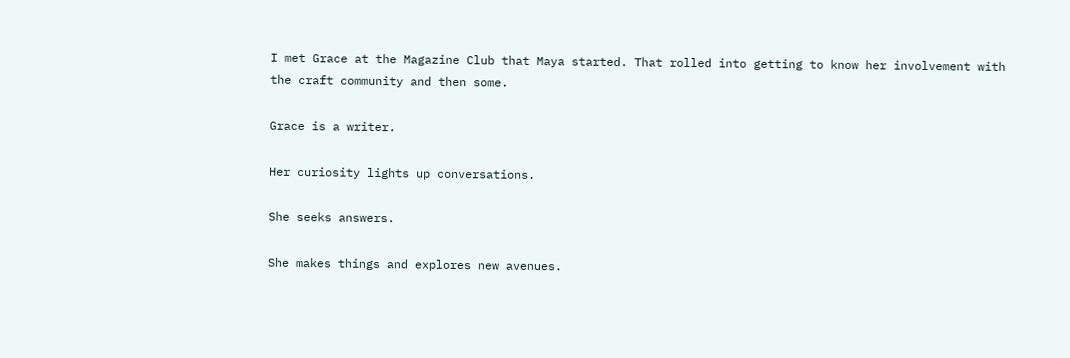I met Grace at the Magazine Club that Maya started. That rolled into getting to know her involvement with the craft community and then some.

Grace is a writer.

Her curiosity lights up conversations.

She seeks answers.

She makes things and explores new avenues.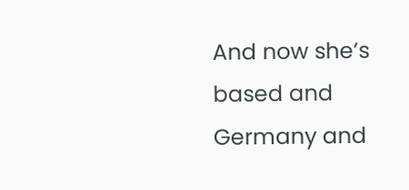And now she’s based and Germany and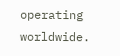operating worldwide.